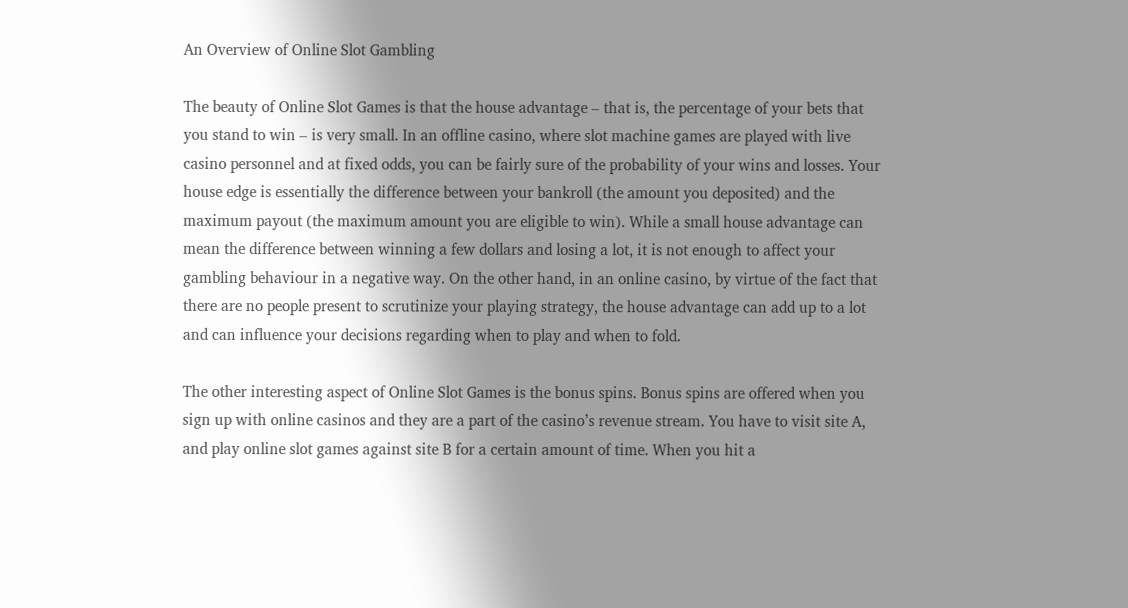An Overview of Online Slot Gambling

The beauty of Online Slot Games is that the house advantage – that is, the percentage of your bets that you stand to win – is very small. In an offline casino, where slot machine games are played with live casino personnel and at fixed odds, you can be fairly sure of the probability of your wins and losses. Your house edge is essentially the difference between your bankroll (the amount you deposited) and the maximum payout (the maximum amount you are eligible to win). While a small house advantage can mean the difference between winning a few dollars and losing a lot, it is not enough to affect your gambling behaviour in a negative way. On the other hand, in an online casino, by virtue of the fact that there are no people present to scrutinize your playing strategy, the house advantage can add up to a lot and can influence your decisions regarding when to play and when to fold.

The other interesting aspect of Online Slot Games is the bonus spins. Bonus spins are offered when you sign up with online casinos and they are a part of the casino’s revenue stream. You have to visit site A, and play online slot games against site B for a certain amount of time. When you hit a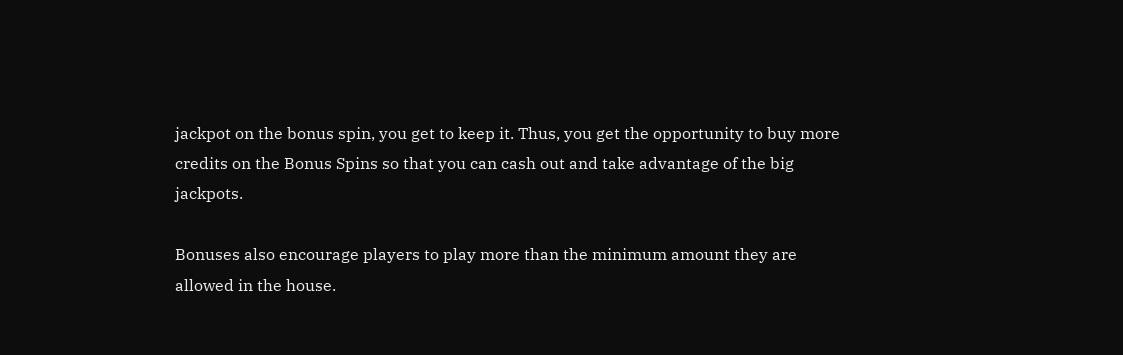jackpot on the bonus spin, you get to keep it. Thus, you get the opportunity to buy more credits on the Bonus Spins so that you can cash out and take advantage of the big jackpots.

Bonuses also encourage players to play more than the minimum amount they are allowed in the house.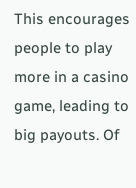This encourages people to play more in a casino game, leading to big payouts. Of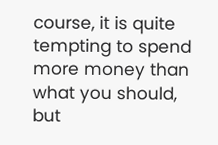course, it is quite tempting to spend more money than what you should, but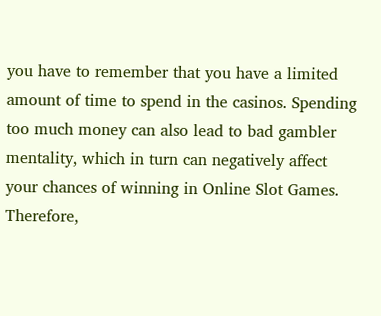you have to remember that you have a limited amount of time to spend in the casinos. Spending too much money can also lead to bad gambler mentality, which in turn can negatively affect your chances of winning in Online Slot Games. Therefore,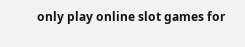only play online slot games for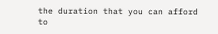the duration that you can afford to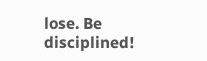lose. Be disciplined!